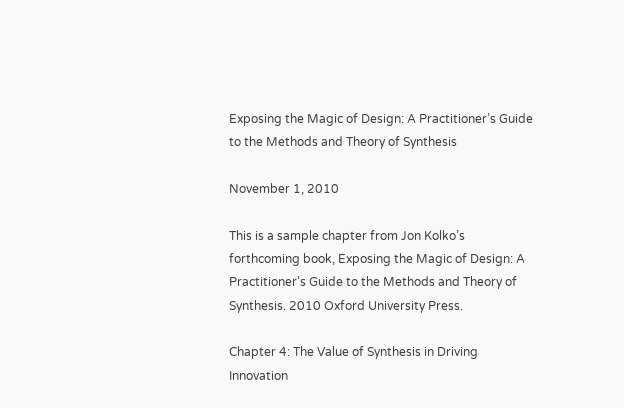Exposing the Magic of Design: A Practitioner’s Guide to the Methods and Theory of Synthesis

November 1, 2010

This is a sample chapter from Jon Kolko’s forthcoming book, Exposing the Magic of Design: A Practitioner’s Guide to the Methods and Theory of Synthesis. 2010 Oxford University Press.

Chapter 4: The Value of Synthesis in Driving Innovation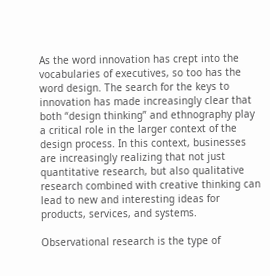As the word innovation has crept into the vocabularies of executives, so too has the word design. The search for the keys to innovation has made increasingly clear that both “design thinking” and ethnography play a critical role in the larger context of the design process. In this context, businesses are increasingly realizing that not just quantitative research, but also qualitative research combined with creative thinking can lead to new and interesting ideas for products, services, and systems.

Observational research is the type of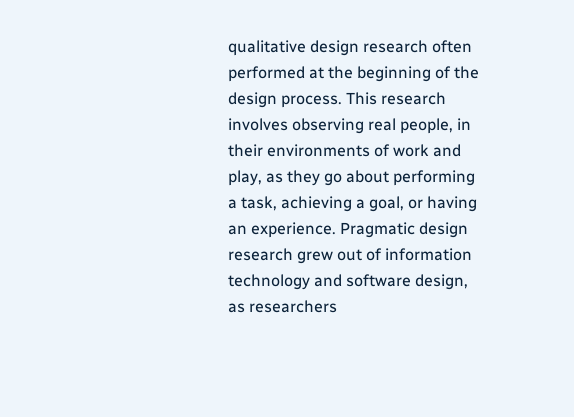qualitative design research often performed at the beginning of the design process. This research involves observing real people, in their environments of work and play, as they go about performing a task, achieving a goal, or having an experience. Pragmatic design research grew out of information technology and software design, as researchers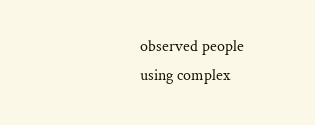observed people using complex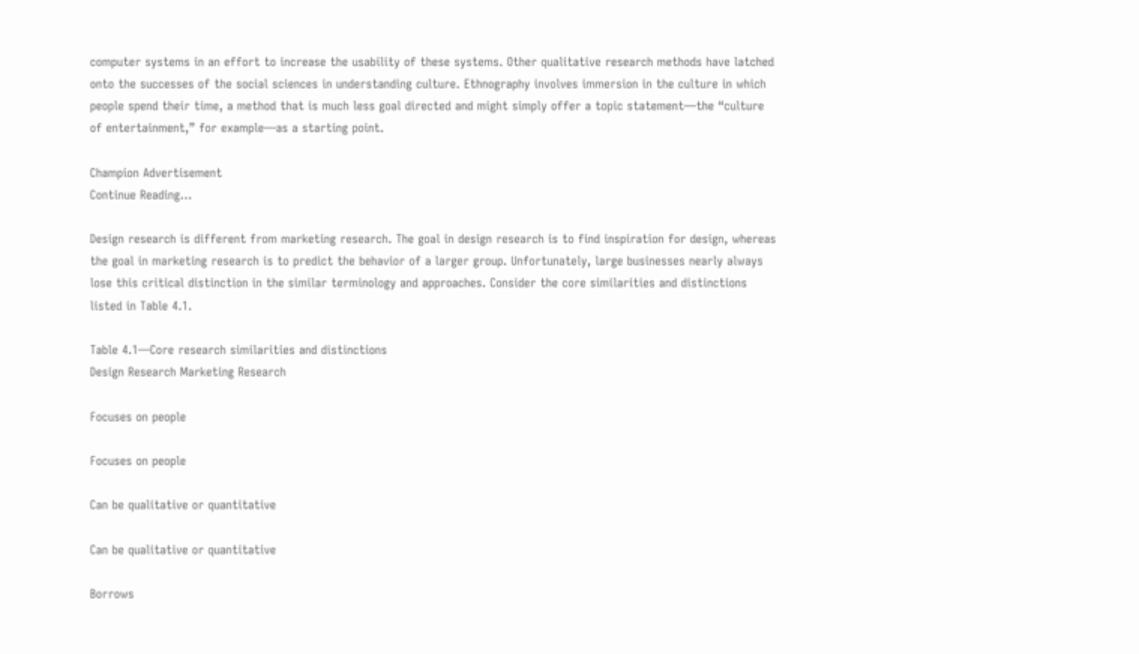computer systems in an effort to increase the usability of these systems. Other qualitative research methods have latched onto the successes of the social sciences in understanding culture. Ethnography involves immersion in the culture in which people spend their time, a method that is much less goal directed and might simply offer a topic statement—the “culture of entertainment,” for example—as a starting point.

Champion Advertisement
Continue Reading…

Design research is different from marketing research. The goal in design research is to find inspiration for design, whereas the goal in marketing research is to predict the behavior of a larger group. Unfortunately, large businesses nearly always lose this critical distinction in the similar terminology and approaches. Consider the core similarities and distinctions listed in Table 4.1.

Table 4.1—Core research similarities and distinctions
Design Research Marketing Research

Focuses on people

Focuses on people

Can be qualitative or quantitative

Can be qualitative or quantitative

Borrows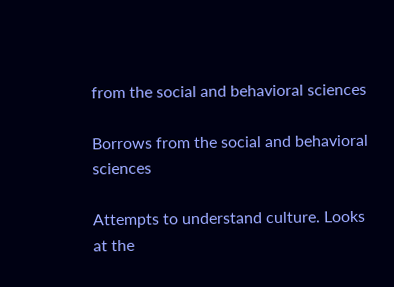from the social and behavioral sciences

Borrows from the social and behavioral sciences

Attempts to understand culture. Looks at the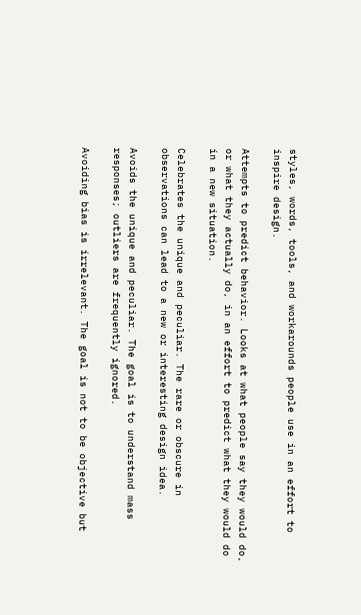styles, words, tools, and workarounds people use in an effort to inspire design.

Attempts to predict behavior. Looks at what people say they would do, or what they actually do, in an effort to predict what they would do in a new situation.

Celebrates the unique and peculiar. The rare or obscure in observations can lead to a new or interesting design idea.

Avoids the unique and peculiar. The goal is to understand mass responses; outliers are frequently ignored.

Avoiding bias is irrelevant. The goal is not to be objective but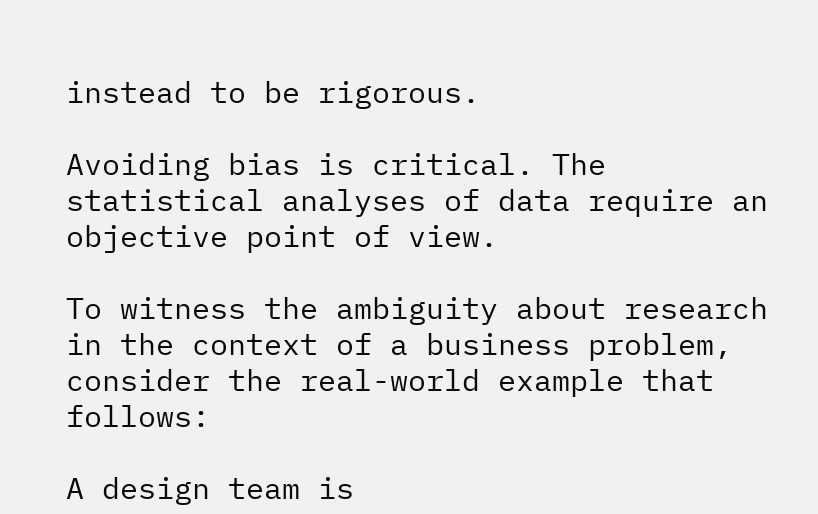instead to be rigorous.

Avoiding bias is critical. The statistical analyses of data require an objective point of view.

To witness the ambiguity about research in the context of a business problem, consider the real-world example that follows:

A design team is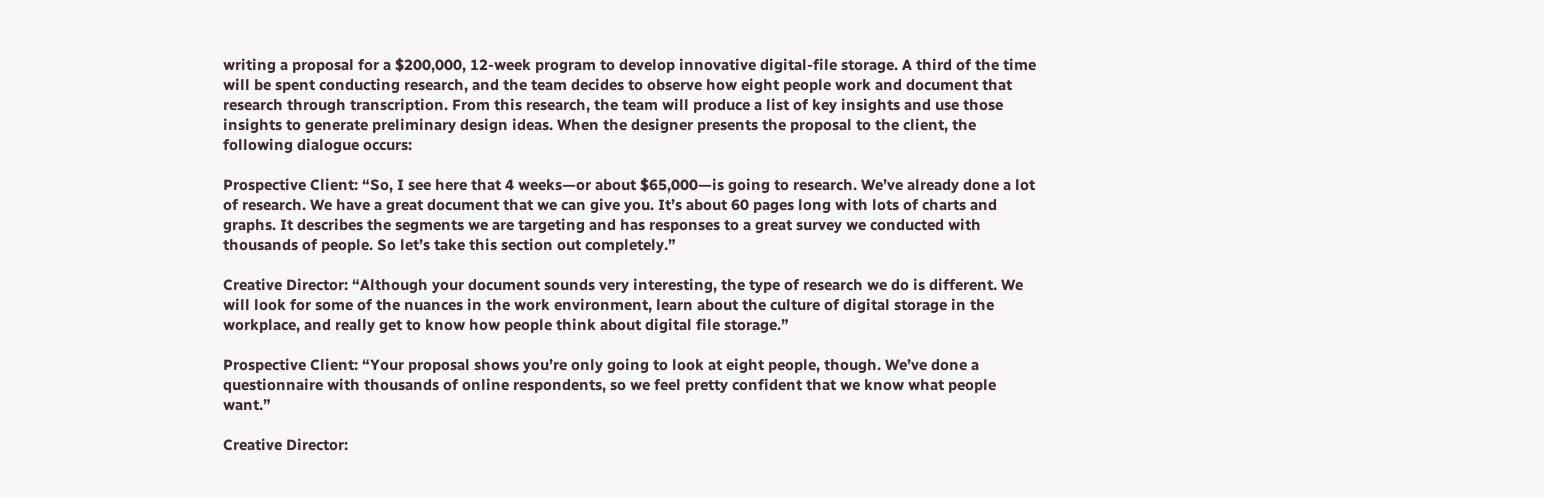writing a proposal for a $200,000, 12-week program to develop innovative digital-file storage. A third of the time will be spent conducting research, and the team decides to observe how eight people work and document that research through transcription. From this research, the team will produce a list of key insights and use those insights to generate preliminary design ideas. When the designer presents the proposal to the client, the following dialogue occurs:

Prospective Client: “So, I see here that 4 weeks—or about $65,000—is going to research. We’ve already done a lot of research. We have a great document that we can give you. It’s about 60 pages long with lots of charts and graphs. It describes the segments we are targeting and has responses to a great survey we conducted with thousands of people. So let’s take this section out completely.”

Creative Director: “Although your document sounds very interesting, the type of research we do is different. We will look for some of the nuances in the work environment, learn about the culture of digital storage in the workplace, and really get to know how people think about digital file storage.”

Prospective Client: “Your proposal shows you’re only going to look at eight people, though. We’ve done a questionnaire with thousands of online respondents, so we feel pretty confident that we know what people want.”

Creative Director: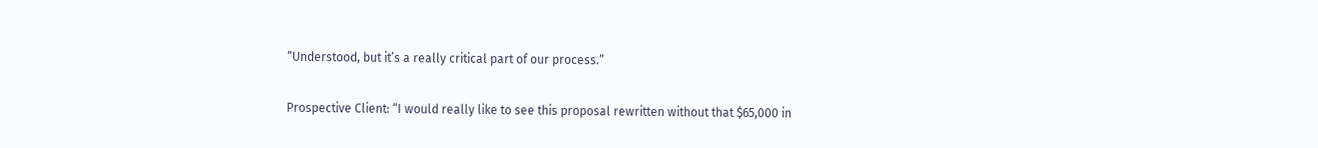“Understood, but it’s a really critical part of our process.”

Prospective Client: “I would really like to see this proposal rewritten without that $65,000 in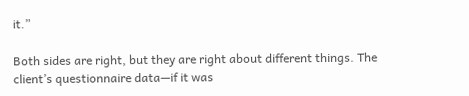it.”

Both sides are right, but they are right about different things. The client’s questionnaire data—if it was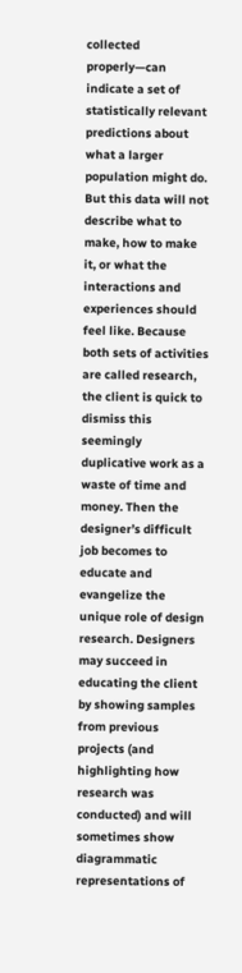collected properly—can indicate a set of statistically relevant predictions about what a larger population might do. But this data will not describe what to make, how to make it, or what the interactions and experiences should feel like. Because both sets of activities are called research, the client is quick to dismiss this seemingly duplicative work as a waste of time and money. Then the designer’s difficult job becomes to educate and evangelize the unique role of design research. Designers may succeed in educating the client by showing samples from previous projects (and highlighting how research was conducted) and will sometimes show diagrammatic representations of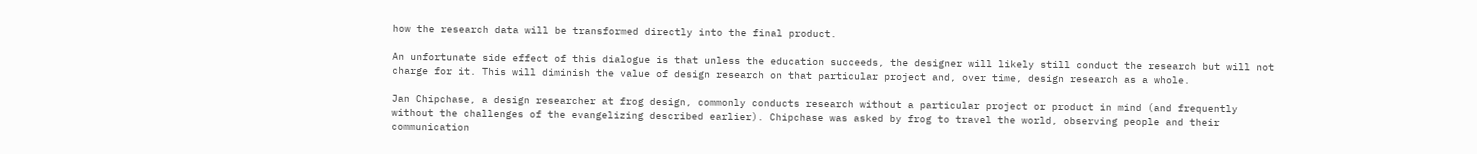how the research data will be transformed directly into the final product.

An unfortunate side effect of this dialogue is that unless the education succeeds, the designer will likely still conduct the research but will not charge for it. This will diminish the value of design research on that particular project and, over time, design research as a whole.

Jan Chipchase, a design researcher at frog design, commonly conducts research without a particular project or product in mind (and frequently without the challenges of the evangelizing described earlier). Chipchase was asked by frog to travel the world, observing people and their communication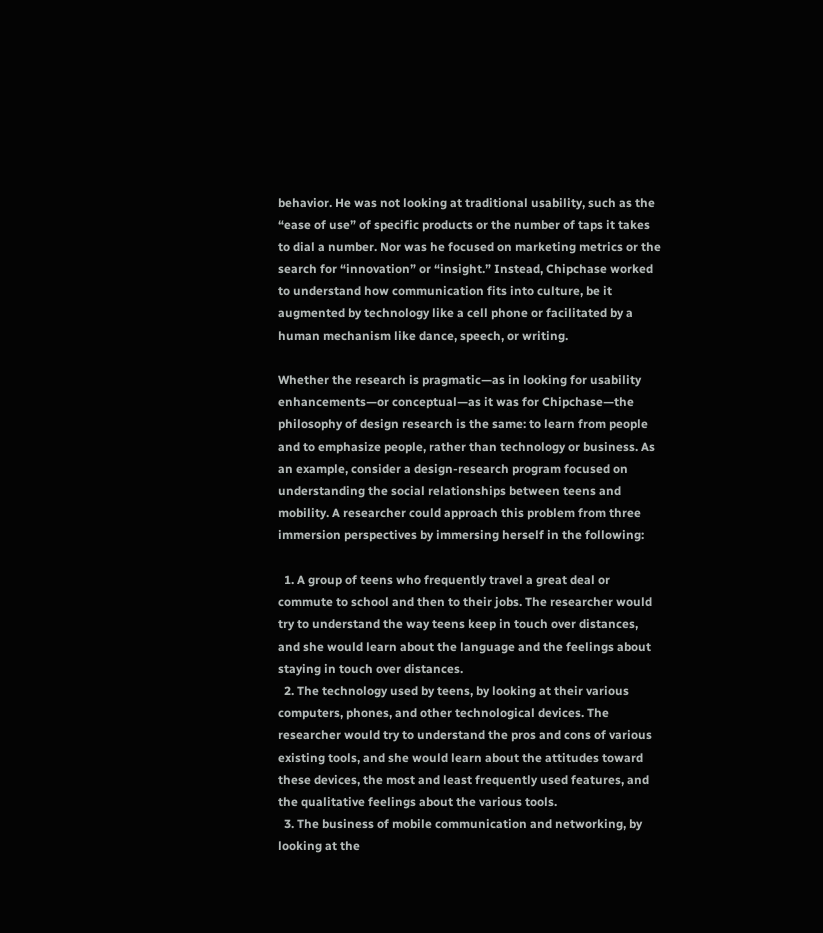behavior. He was not looking at traditional usability, such as the “ease of use” of specific products or the number of taps it takes to dial a number. Nor was he focused on marketing metrics or the search for “innovation” or “insight.” Instead, Chipchase worked to understand how communication fits into culture, be it augmented by technology like a cell phone or facilitated by a human mechanism like dance, speech, or writing.

Whether the research is pragmatic—as in looking for usability enhancements—or conceptual—as it was for Chipchase—the philosophy of design research is the same: to learn from people and to emphasize people, rather than technology or business. As an example, consider a design-research program focused on understanding the social relationships between teens and mobility. A researcher could approach this problem from three immersion perspectives by immersing herself in the following:

  1. A group of teens who frequently travel a great deal or commute to school and then to their jobs. The researcher would try to understand the way teens keep in touch over distances, and she would learn about the language and the feelings about staying in touch over distances.
  2. The technology used by teens, by looking at their various computers, phones, and other technological devices. The researcher would try to understand the pros and cons of various existing tools, and she would learn about the attitudes toward these devices, the most and least frequently used features, and the qualitative feelings about the various tools.
  3. The business of mobile communication and networking, by looking at the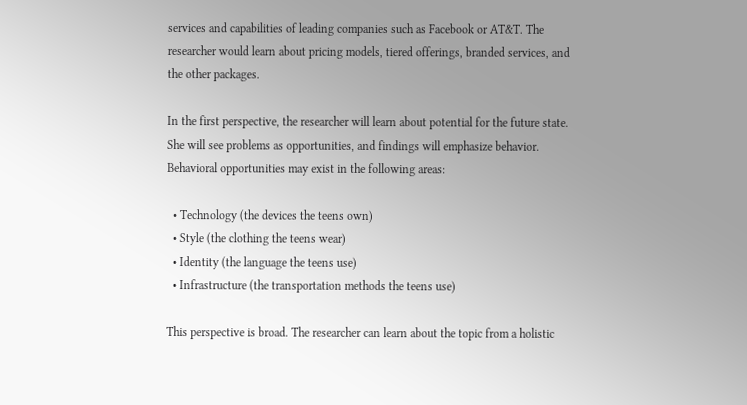services and capabilities of leading companies such as Facebook or AT&T. The researcher would learn about pricing models, tiered offerings, branded services, and the other packages.

In the first perspective, the researcher will learn about potential for the future state. She will see problems as opportunities, and findings will emphasize behavior. Behavioral opportunities may exist in the following areas:

  • Technology (the devices the teens own)
  • Style (the clothing the teens wear)
  • Identity (the language the teens use)
  • Infrastructure (the transportation methods the teens use)

This perspective is broad. The researcher can learn about the topic from a holistic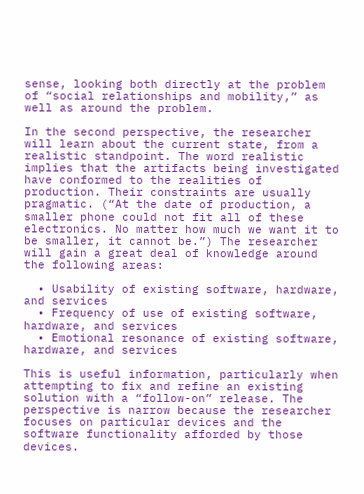sense, looking both directly at the problem of “social relationships and mobility,” as well as around the problem.

In the second perspective, the researcher will learn about the current state, from a realistic standpoint. The word realistic implies that the artifacts being investigated have conformed to the realities of production. Their constraints are usually pragmatic. (“At the date of production, a smaller phone could not fit all of these electronics. No matter how much we want it to be smaller, it cannot be.”) The researcher will gain a great deal of knowledge around the following areas:

  • Usability of existing software, hardware, and services
  • Frequency of use of existing software, hardware, and services
  • Emotional resonance of existing software, hardware, and services

This is useful information, particularly when attempting to fix and refine an existing solution with a “follow-on” release. The perspective is narrow because the researcher focuses on particular devices and the software functionality afforded by those devices.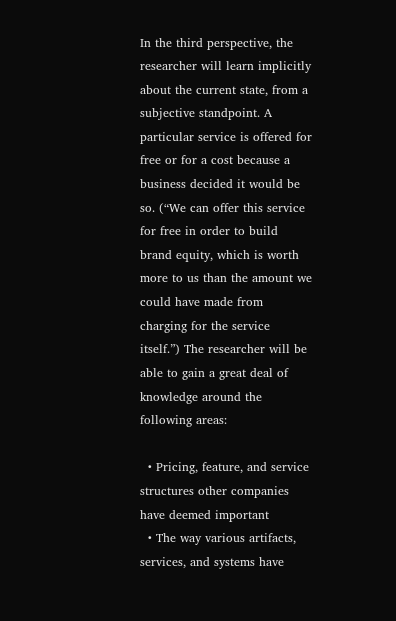In the third perspective, the researcher will learn implicitly about the current state, from a subjective standpoint. A particular service is offered for free or for a cost because a business decided it would be so. (“We can offer this service for free in order to build brand equity, which is worth more to us than the amount we could have made from charging for the service itself.”) The researcher will be able to gain a great deal of knowledge around the following areas:

  • Pricing, feature, and service structures other companies have deemed important
  • The way various artifacts, services, and systems have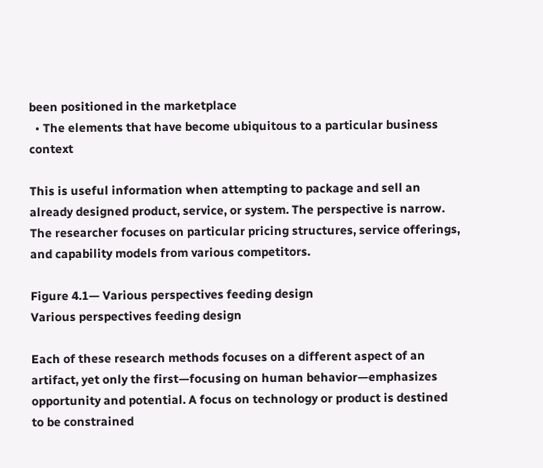been positioned in the marketplace
  • The elements that have become ubiquitous to a particular business context

This is useful information when attempting to package and sell an already designed product, service, or system. The perspective is narrow. The researcher focuses on particular pricing structures, service offerings, and capability models from various competitors.

Figure 4.1— Various perspectives feeding design
Various perspectives feeding design

Each of these research methods focuses on a different aspect of an artifact, yet only the first—focusing on human behavior—emphasizes opportunity and potential. A focus on technology or product is destined to be constrained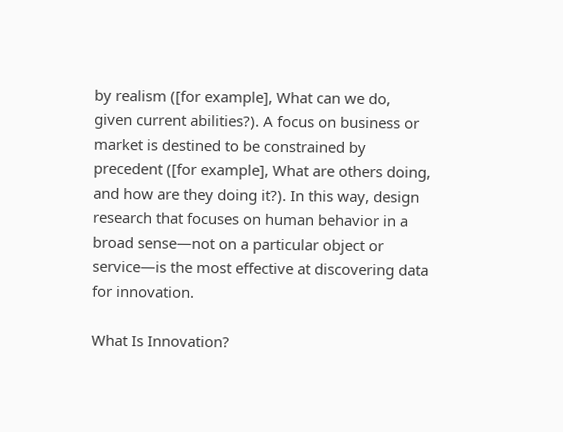by realism ([for example], What can we do, given current abilities?). A focus on business or market is destined to be constrained by precedent ([for example], What are others doing, and how are they doing it?). In this way, design research that focuses on human behavior in a broad sense—not on a particular object or service—is the most effective at discovering data for innovation.

What Is Innovation?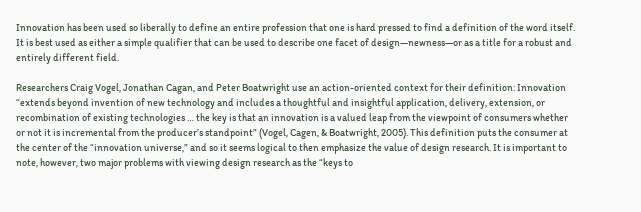Innovation has been used so liberally to define an entire profession that one is hard pressed to find a definition of the word itself. It is best used as either a simple qualifier that can be used to describe one facet of design—newness—or as a title for a robust and entirely different field.

Researchers Craig Vogel, Jonathan Cagan, and Peter Boatwright use an action-oriented context for their definition: Innovation “extends beyond invention of new technology and includes a thoughtful and insightful application, delivery, extension, or recombination of existing technologies … the key is that an innovation is a valued leap from the viewpoint of consumers whether or not it is incremental from the producer’s standpoint” (Vogel, Cagen, & Boatwright, 2005). This definition puts the consumer at the center of the “innovation universe,” and so it seems logical to then emphasize the value of design research. It is important to note, however, two major problems with viewing design research as the “keys to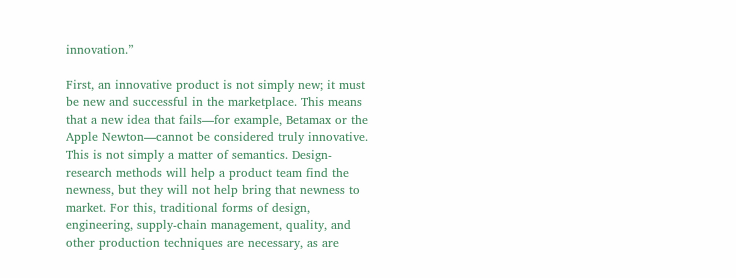innovation.”

First, an innovative product is not simply new; it must be new and successful in the marketplace. This means that a new idea that fails—for example, Betamax or the Apple Newton—cannot be considered truly innovative. This is not simply a matter of semantics. Design-research methods will help a product team find the newness, but they will not help bring that newness to market. For this, traditional forms of design, engineering, supply-chain management, quality, and other production techniques are necessary, as are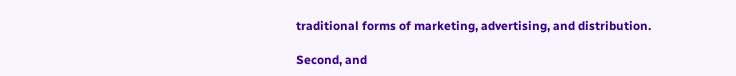traditional forms of marketing, advertising, and distribution.

Second, and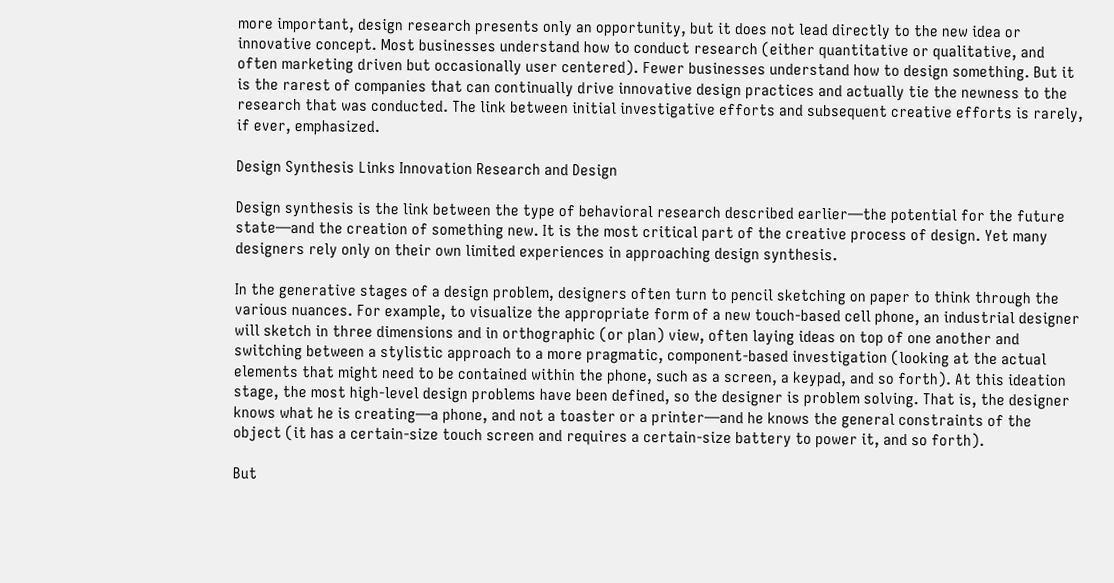more important, design research presents only an opportunity, but it does not lead directly to the new idea or innovative concept. Most businesses understand how to conduct research (either quantitative or qualitative, and often marketing driven but occasionally user centered). Fewer businesses understand how to design something. But it is the rarest of companies that can continually drive innovative design practices and actually tie the newness to the research that was conducted. The link between initial investigative efforts and subsequent creative efforts is rarely, if ever, emphasized.

Design Synthesis Links Innovation Research and Design

Design synthesis is the link between the type of behavioral research described earlier—the potential for the future state—and the creation of something new. It is the most critical part of the creative process of design. Yet many designers rely only on their own limited experiences in approaching design synthesis.

In the generative stages of a design problem, designers often turn to pencil sketching on paper to think through the various nuances. For example, to visualize the appropriate form of a new touch-based cell phone, an industrial designer will sketch in three dimensions and in orthographic (or plan) view, often laying ideas on top of one another and switching between a stylistic approach to a more pragmatic, component-based investigation (looking at the actual elements that might need to be contained within the phone, such as a screen, a keypad, and so forth). At this ideation stage, the most high-level design problems have been defined, so the designer is problem solving. That is, the designer knows what he is creating—a phone, and not a toaster or a printer—and he knows the general constraints of the object (it has a certain-size touch screen and requires a certain-size battery to power it, and so forth).

But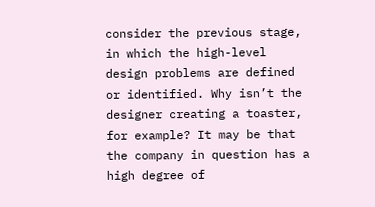consider the previous stage, in which the high-level design problems are defined or identified. Why isn’t the designer creating a toaster, for example? It may be that the company in question has a high degree of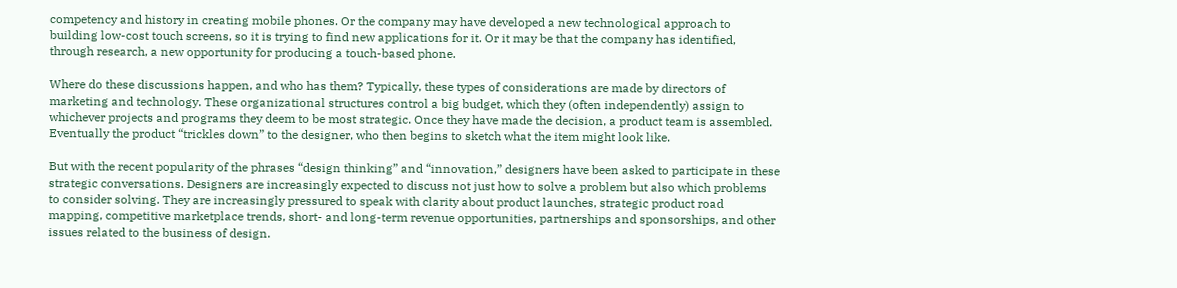competency and history in creating mobile phones. Or the company may have developed a new technological approach to building low-cost touch screens, so it is trying to find new applications for it. Or it may be that the company has identified, through research, a new opportunity for producing a touch-based phone.

Where do these discussions happen, and who has them? Typically, these types of considerations are made by directors of marketing and technology. These organizational structures control a big budget, which they (often independently) assign to whichever projects and programs they deem to be most strategic. Once they have made the decision, a product team is assembled. Eventually the product “trickles down” to the designer, who then begins to sketch what the item might look like.

But with the recent popularity of the phrases “design thinking” and “innovation,” designers have been asked to participate in these strategic conversations. Designers are increasingly expected to discuss not just how to solve a problem but also which problems to consider solving. They are increasingly pressured to speak with clarity about product launches, strategic product road mapping, competitive marketplace trends, short- and long-term revenue opportunities, partnerships and sponsorships, and other issues related to the business of design.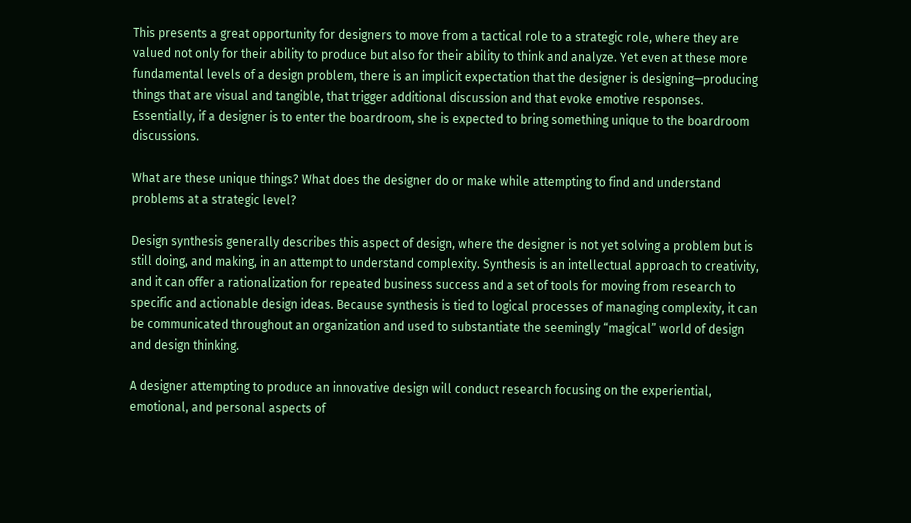This presents a great opportunity for designers to move from a tactical role to a strategic role, where they are valued not only for their ability to produce but also for their ability to think and analyze. Yet even at these more fundamental levels of a design problem, there is an implicit expectation that the designer is designing—producing things that are visual and tangible, that trigger additional discussion and that evoke emotive responses. Essentially, if a designer is to enter the boardroom, she is expected to bring something unique to the boardroom discussions.

What are these unique things? What does the designer do or make while attempting to find and understand problems at a strategic level?

Design synthesis generally describes this aspect of design, where the designer is not yet solving a problem but is still doing, and making, in an attempt to understand complexity. Synthesis is an intellectual approach to creativity, and it can offer a rationalization for repeated business success and a set of tools for moving from research to specific and actionable design ideas. Because synthesis is tied to logical processes of managing complexity, it can be communicated throughout an organization and used to substantiate the seemingly “magical” world of design and design thinking.

A designer attempting to produce an innovative design will conduct research focusing on the experiential, emotional, and personal aspects of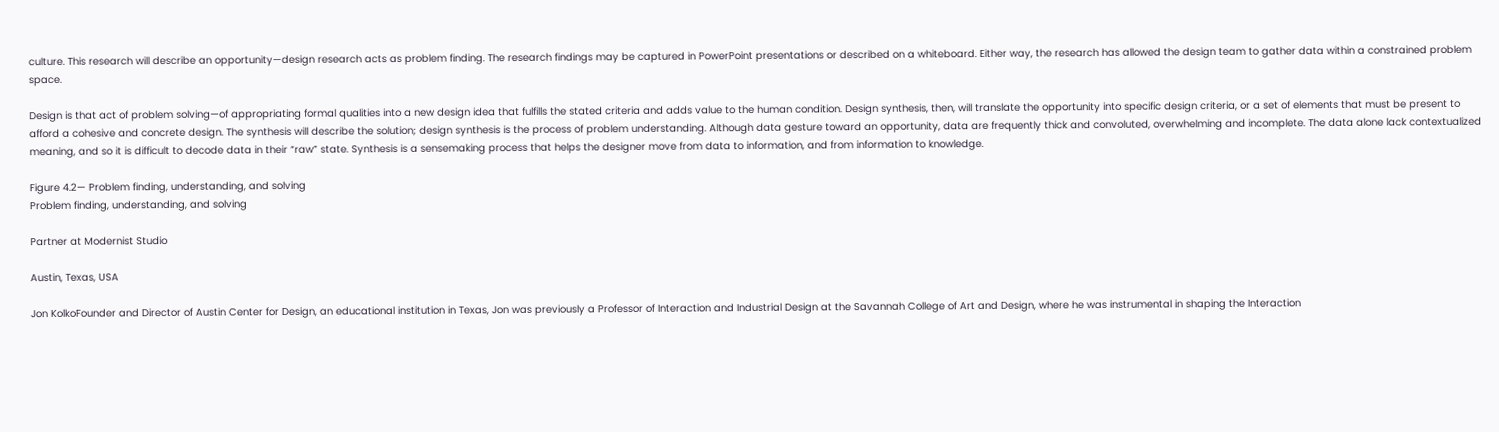culture. This research will describe an opportunity—design research acts as problem finding. The research findings may be captured in PowerPoint presentations or described on a whiteboard. Either way, the research has allowed the design team to gather data within a constrained problem space.

Design is that act of problem solving—of appropriating formal qualities into a new design idea that fulfills the stated criteria and adds value to the human condition. Design synthesis, then, will translate the opportunity into specific design criteria, or a set of elements that must be present to afford a cohesive and concrete design. The synthesis will describe the solution; design synthesis is the process of problem understanding. Although data gesture toward an opportunity, data are frequently thick and convoluted, overwhelming and incomplete. The data alone lack contextualized meaning, and so it is difficult to decode data in their “raw” state. Synthesis is a sensemaking process that helps the designer move from data to information, and from information to knowledge.

Figure 4.2— Problem finding, understanding, and solving
Problem finding, understanding, and solving

Partner at Modernist Studio

Austin, Texas, USA

Jon KolkoFounder and Director of Austin Center for Design, an educational institution in Texas, Jon was previously a Professor of Interaction and Industrial Design at the Savannah College of Art and Design, where he was instrumental in shaping the Interaction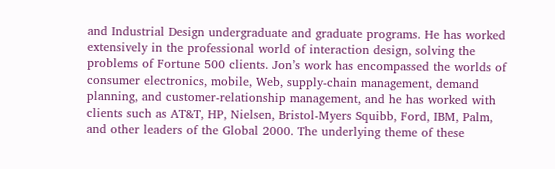and Industrial Design undergraduate and graduate programs. He has worked extensively in the professional world of interaction design, solving the problems of Fortune 500 clients. Jon’s work has encompassed the worlds of consumer electronics, mobile, Web, supply-chain management, demand planning, and customer-relationship management, and he has worked with clients such as AT&T, HP, Nielsen, Bristol-Myers Squibb, Ford, IBM, Palm, and other leaders of the Global 2000. The underlying theme of these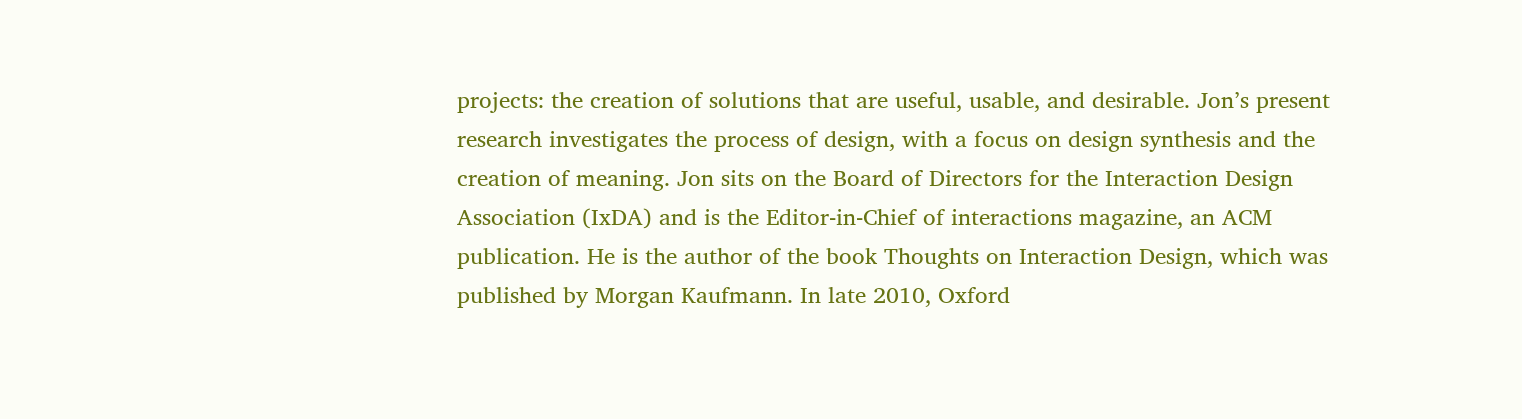projects: the creation of solutions that are useful, usable, and desirable. Jon’s present research investigates the process of design, with a focus on design synthesis and the creation of meaning. Jon sits on the Board of Directors for the Interaction Design Association (IxDA) and is the Editor-in-Chief of interactions magazine, an ACM publication. He is the author of the book Thoughts on Interaction Design, which was published by Morgan Kaufmann. In late 2010, Oxford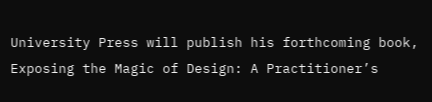University Press will publish his forthcoming book, Exposing the Magic of Design: A Practitioner’s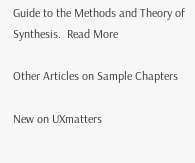Guide to the Methods and Theory of Synthesis.  Read More

Other Articles on Sample Chapters

New on UXmatters